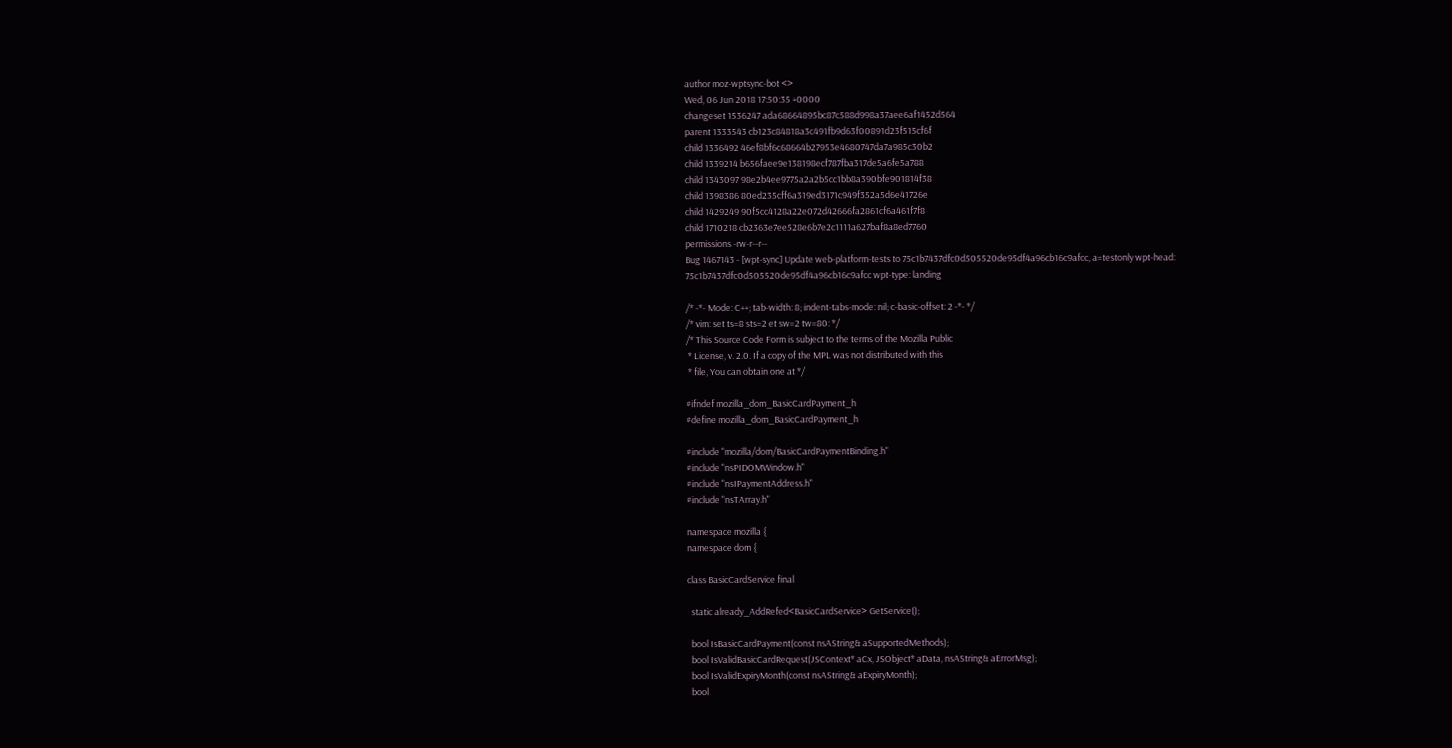author moz-wptsync-bot <>
Wed, 06 Jun 2018 17:50:35 +0000
changeset 1536247 ada68664895bc87c588d998a37aee6af1452d564
parent 1333543 cb123c84818a3c491fb9d63f00891d23f515cf6f
child 1336492 46ef8bf6c68664b27953e4680747da7a985c30b2
child 1339214 b656faee9e138198ecf787fba317de5a6fe5a788
child 1343097 98e2b4ee9775a2a2b5cc1bb8a390bfe901814f38
child 1398386 80ed235cff6a319ed3171c949f352a5d6e41726e
child 1429249 90f5cc4128a22e072d42666fa2861cf6a461f7f8
child 1710218 cb2363e7ee528e6b7e2c1111a627baf8a8ed7760
permissions -rw-r--r--
Bug 1467143 - [wpt-sync] Update web-platform-tests to 75c1b7437dfc0d505520de95df4a96cb16c9afcc, a=testonly wpt-head: 75c1b7437dfc0d505520de95df4a96cb16c9afcc wpt-type: landing

/* -*- Mode: C++; tab-width: 8; indent-tabs-mode: nil; c-basic-offset: 2 -*- */
/* vim: set ts=8 sts=2 et sw=2 tw=80: */
/* This Source Code Form is subject to the terms of the Mozilla Public
 * License, v. 2.0. If a copy of the MPL was not distributed with this
 * file, You can obtain one at */

#ifndef mozilla_dom_BasicCardPayment_h
#define mozilla_dom_BasicCardPayment_h

#include "mozilla/dom/BasicCardPaymentBinding.h"
#include "nsPIDOMWindow.h"
#include "nsIPaymentAddress.h"
#include "nsTArray.h"

namespace mozilla {
namespace dom {

class BasicCardService final

  static already_AddRefed<BasicCardService> GetService();

  bool IsBasicCardPayment(const nsAString& aSupportedMethods);
  bool IsValidBasicCardRequest(JSContext* aCx, JSObject* aData, nsAString& aErrorMsg);
  bool IsValidExpiryMonth(const nsAString& aExpiryMonth);
  bool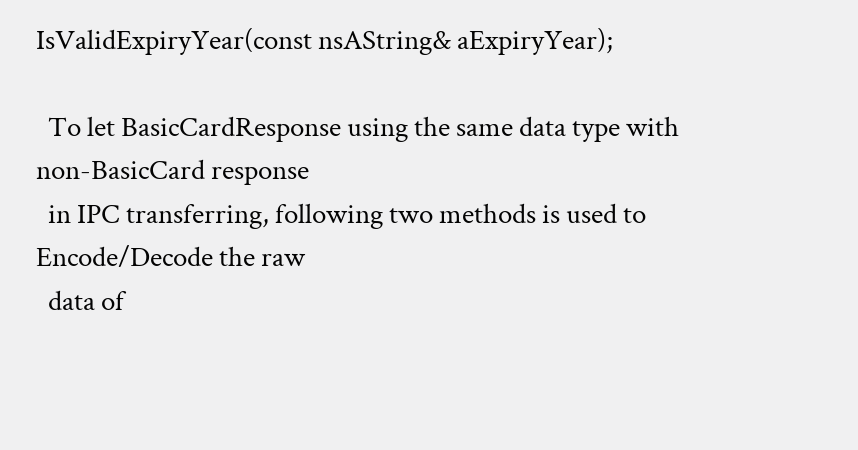IsValidExpiryYear(const nsAString& aExpiryYear);

  To let BasicCardResponse using the same data type with non-BasicCard response
  in IPC transferring, following two methods is used to Encode/Decode the raw
  data of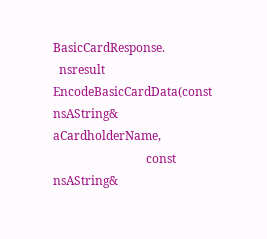BasicCardResponse.
  nsresult EncodeBasicCardData(const nsAString& aCardholderName,
                               const nsAString&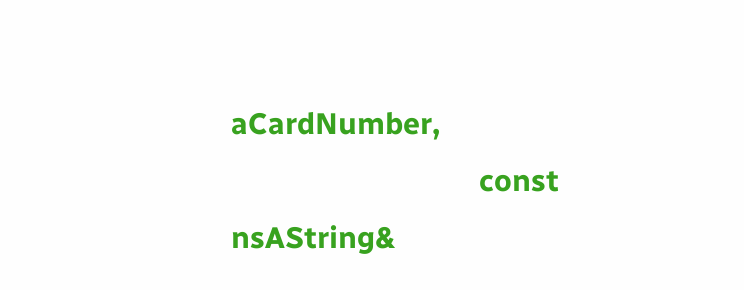aCardNumber,
                               const nsAString&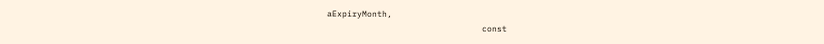aExpiryMonth,
                               const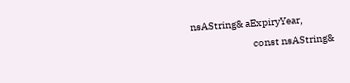nsAString& aExpiryYear,
                               const nsAString&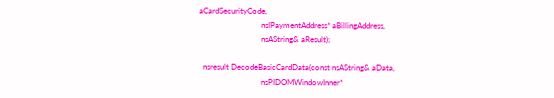aCardSecurityCode,
                               nsIPaymentAddress* aBillingAddress,
                               nsAString& aResult);

  nsresult DecodeBasicCardData(const nsAString& aData,
                               nsPIDOMWindowInner*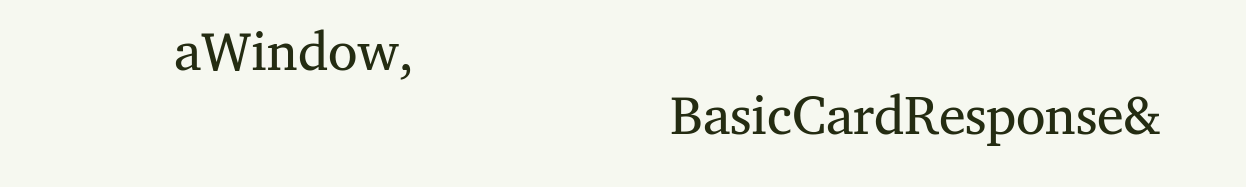aWindow,
                               BasicCardResponse&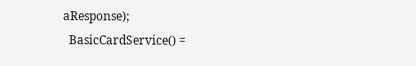aResponse);
  BasicCardService() =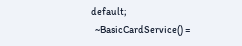default;
  ~BasicCardService() =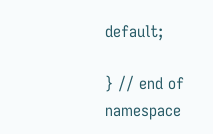default;

} // end of namespace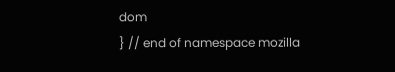dom
} // end of namespace mozilla